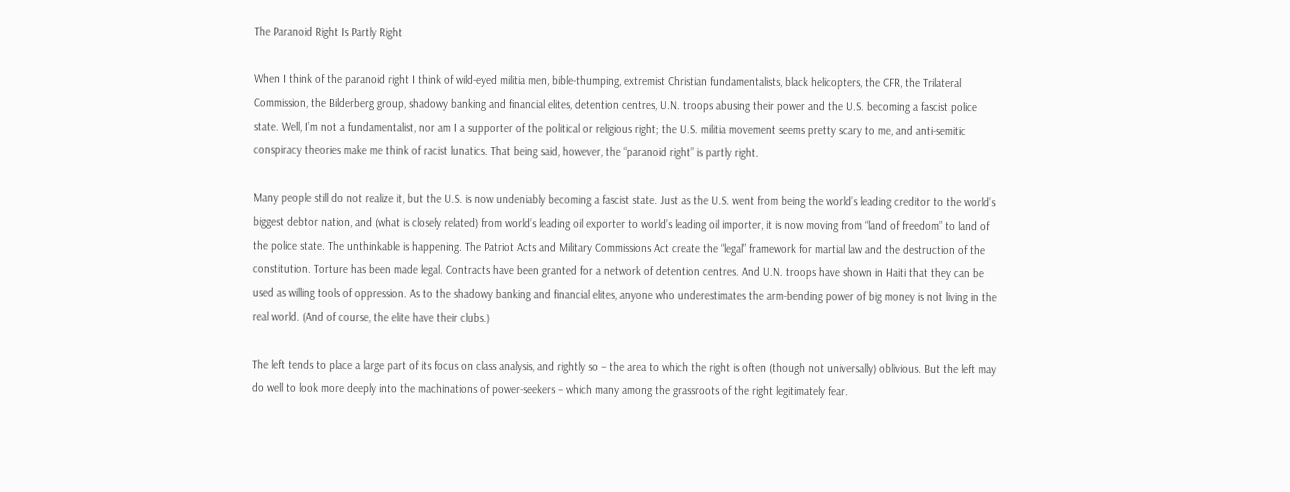The Paranoid Right Is Partly Right

When I think of the paranoid right I think of wild-eyed militia men, bible-thumping, extremist Christian fundamentalists, black helicopters, the CFR, the Trilateral Commission, the Bilderberg group, shadowy banking and financial elites, detention centres, U.N. troops abusing their power and the U.S. becoming a fascist police state. Well, I’m not a fundamentalist, nor am I a supporter of the political or religious right; the U.S. militia movement seems pretty scary to me, and anti-semitic conspiracy theories make me think of racist lunatics. That being said, however, the “paranoid right” is partly right.

Many people still do not realize it, but the U.S. is now undeniably becoming a fascist state. Just as the U.S. went from being the world’s leading creditor to the world’s biggest debtor nation, and (what is closely related) from world’s leading oil exporter to world’s leading oil importer, it is now moving from “land of freedom” to land of the police state. The unthinkable is happening. The Patriot Acts and Military Commissions Act create the “legal” framework for martial law and the destruction of the constitution. Torture has been made legal. Contracts have been granted for a network of detention centres. And U.N. troops have shown in Haiti that they can be used as willing tools of oppression. As to the shadowy banking and financial elites, anyone who underestimates the arm-bending power of big money is not living in the real world. (And of course, the elite have their clubs.)

The left tends to place a large part of its focus on class analysis, and rightly so – the area to which the right is often (though not universally) oblivious. But the left may do well to look more deeply into the machinations of power-seekers – which many among the grassroots of the right legitimately fear.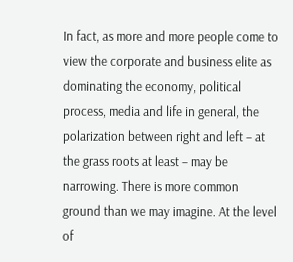In fact, as more and more people come to view the corporate and business elite as dominating the economy, political process, media and life in general, the polarization between right and left – at the grass roots at least – may be narrowing. There is more common ground than we may imagine. At the level of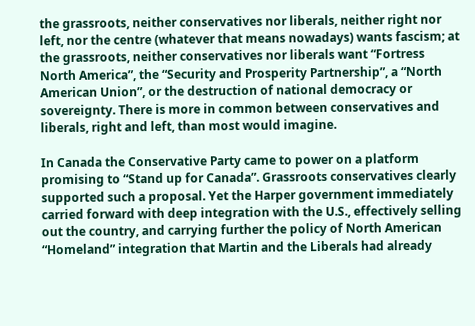the grassroots, neither conservatives nor liberals, neither right nor left, nor the centre (whatever that means nowadays) wants fascism; at the grassroots, neither conservatives nor liberals want “Fortress North America”, the “Security and Prosperity Partnership”, a “North American Union”, or the destruction of national democracy or sovereignty. There is more in common between conservatives and liberals, right and left, than most would imagine.

In Canada the Conservative Party came to power on a platform promising to “Stand up for Canada”. Grassroots conservatives clearly supported such a proposal. Yet the Harper government immediately carried forward with deep integration with the U.S., effectively selling out the country, and carrying further the policy of North American “Homeland” integration that Martin and the Liberals had already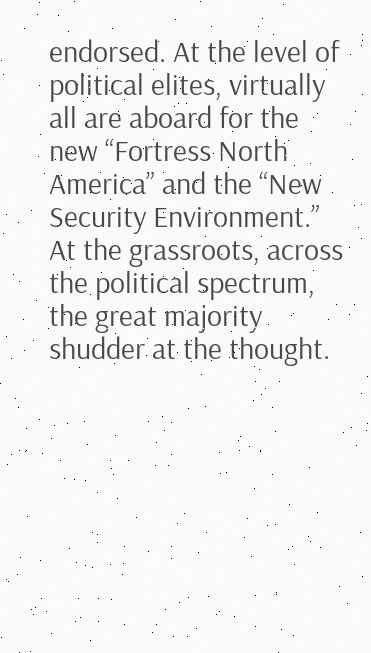endorsed. At the level of political elites, virtually all are aboard for the new “Fortress North America” and the “New Security Environment.” At the grassroots, across the political spectrum, the great majority shudder at the thought.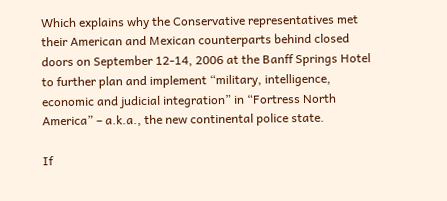Which explains why the Conservative representatives met their American and Mexican counterparts behind closed doors on September 12-14, 2006 at the Banff Springs Hotel to further plan and implement “military, intelligence, economic and judicial integration” in “Fortress North America” – a.k.a., the new continental police state.

If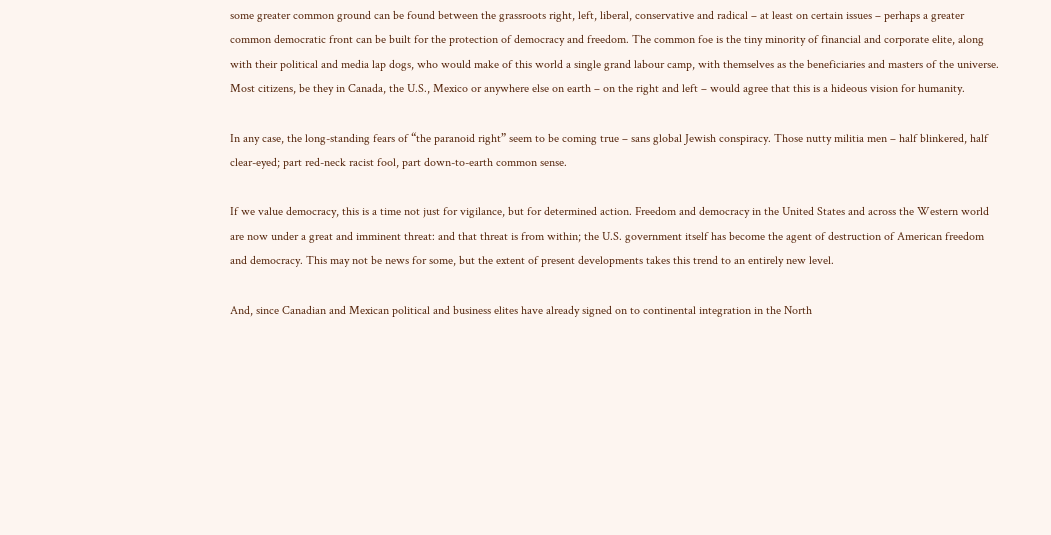some greater common ground can be found between the grassroots right, left, liberal, conservative and radical – at least on certain issues – perhaps a greater common democratic front can be built for the protection of democracy and freedom. The common foe is the tiny minority of financial and corporate elite, along with their political and media lap dogs, who would make of this world a single grand labour camp, with themselves as the beneficiaries and masters of the universe. Most citizens, be they in Canada, the U.S., Mexico or anywhere else on earth – on the right and left – would agree that this is a hideous vision for humanity.

In any case, the long-standing fears of “the paranoid right” seem to be coming true – sans global Jewish conspiracy. Those nutty militia men – half blinkered, half clear-eyed; part red-neck racist fool, part down-to-earth common sense.

If we value democracy, this is a time not just for vigilance, but for determined action. Freedom and democracy in the United States and across the Western world are now under a great and imminent threat: and that threat is from within; the U.S. government itself has become the agent of destruction of American freedom and democracy. This may not be news for some, but the extent of present developments takes this trend to an entirely new level.

And, since Canadian and Mexican political and business elites have already signed on to continental integration in the North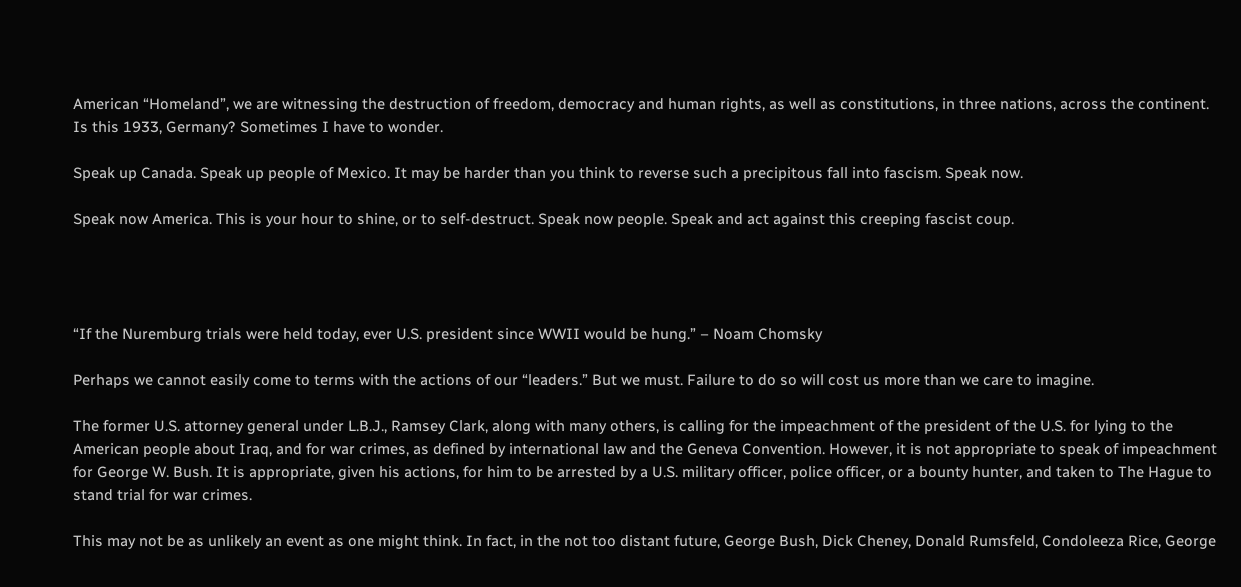American “Homeland”, we are witnessing the destruction of freedom, democracy and human rights, as well as constitutions, in three nations, across the continent. Is this 1933, Germany? Sometimes I have to wonder.

Speak up Canada. Speak up people of Mexico. It may be harder than you think to reverse such a precipitous fall into fascism. Speak now.

Speak now America. This is your hour to shine, or to self-destruct. Speak now people. Speak and act against this creeping fascist coup.




“If the Nuremburg trials were held today, ever U.S. president since WWII would be hung.” – Noam Chomsky

Perhaps we cannot easily come to terms with the actions of our “leaders.” But we must. Failure to do so will cost us more than we care to imagine.

The former U.S. attorney general under L.B.J., Ramsey Clark, along with many others, is calling for the impeachment of the president of the U.S. for lying to the American people about Iraq, and for war crimes, as defined by international law and the Geneva Convention. However, it is not appropriate to speak of impeachment for George W. Bush. It is appropriate, given his actions, for him to be arrested by a U.S. military officer, police officer, or a bounty hunter, and taken to The Hague to stand trial for war crimes.

This may not be as unlikely an event as one might think. In fact, in the not too distant future, George Bush, Dick Cheney, Donald Rumsfeld, Condoleeza Rice, George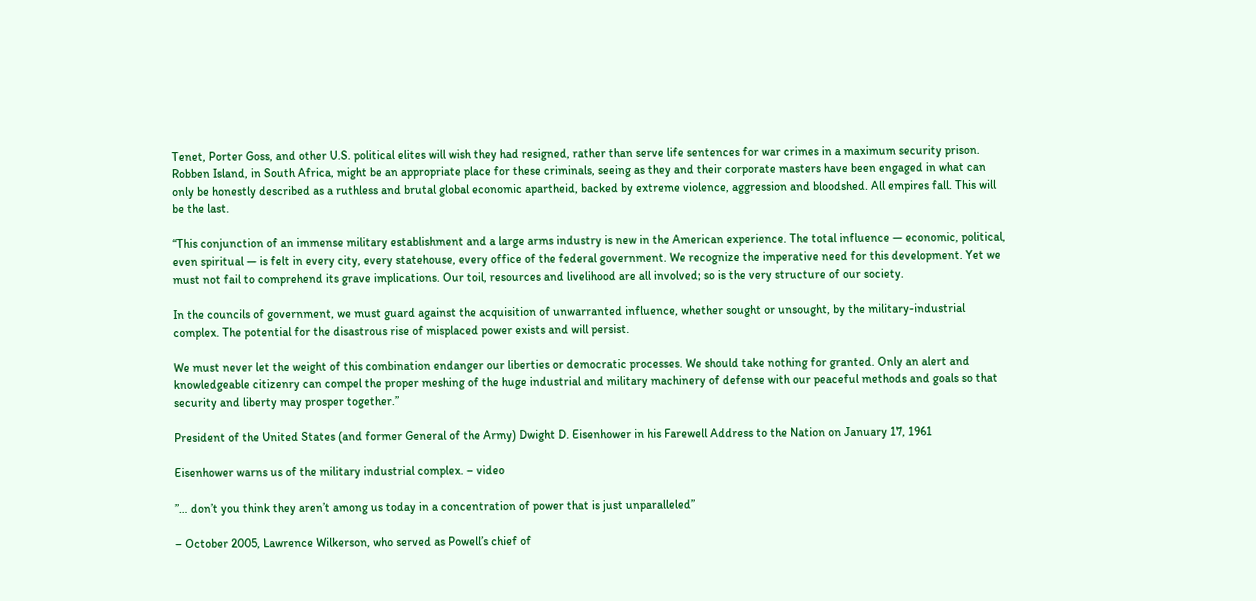Tenet, Porter Goss, and other U.S. political elites will wish they had resigned, rather than serve life sentences for war crimes in a maximum security prison. Robben Island, in South Africa, might be an appropriate place for these criminals, seeing as they and their corporate masters have been engaged in what can only be honestly described as a ruthless and brutal global economic apartheid, backed by extreme violence, aggression and bloodshed. All empires fall. This will be the last.

“This conjunction of an immense military establishment and a large arms industry is new in the American experience. The total influence — economic, political, even spiritual — is felt in every city, every statehouse, every office of the federal government. We recognize the imperative need for this development. Yet we must not fail to comprehend its grave implications. Our toil, resources and livelihood are all involved; so is the very structure of our society.

In the councils of government, we must guard against the acquisition of unwarranted influence, whether sought or unsought, by the military-industrial complex. The potential for the disastrous rise of misplaced power exists and will persist.

We must never let the weight of this combination endanger our liberties or democratic processes. We should take nothing for granted. Only an alert and knowledgeable citizenry can compel the proper meshing of the huge industrial and military machinery of defense with our peaceful methods and goals so that security and liberty may prosper together.”

President of the United States (and former General of the Army) Dwight D. Eisenhower in his Farewell Address to the Nation on January 17, 1961

Eisenhower warns us of the military industrial complex. – video

”… don’t you think they aren’t among us today in a concentration of power that is just unparalleled”

– October 2005, Lawrence Wilkerson, who served as Powell’s chief of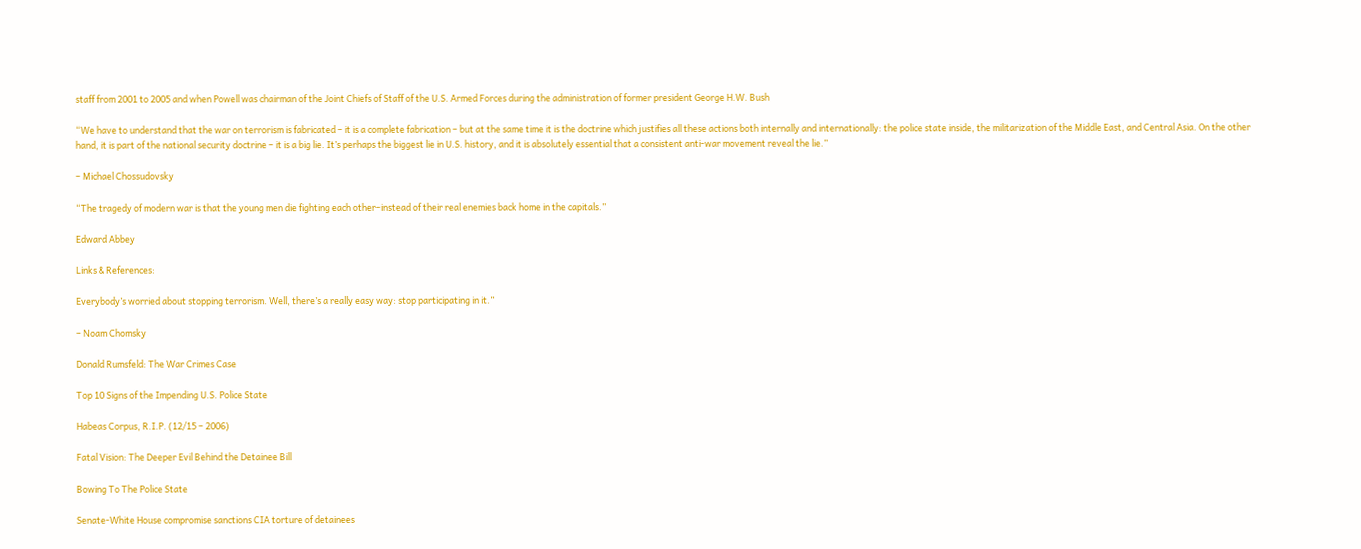staff from 2001 to 2005 and when Powell was chairman of the Joint Chiefs of Staff of the U.S. Armed Forces during the administration of former president George H.W. Bush

“We have to understand that the war on terrorism is fabricated – it is a complete fabrication – but at the same time it is the doctrine which justifies all these actions both internally and internationally: the police state inside, the militarization of the Middle East, and Central Asia. On the other hand, it is part of the national security doctrine – it is a big lie. It’s perhaps the biggest lie in U.S. history, and it is absolutely essential that a consistent anti-war movement reveal the lie.”

– Michael Chossudovsky

“The tragedy of modern war is that the young men die fighting each other–instead of their real enemies back home in the capitals.”

Edward Abbey

Links & References:

Everybody’s worried about stopping terrorism. Well, there’s a really easy way: stop participating in it.”

– Noam Chomsky

Donald Rumsfeld: The War Crimes Case

Top 10 Signs of the Impending U.S. Police State

Habeas Corpus, R.I.P. (12/15 – 2006)

Fatal Vision: The Deeper Evil Behind the Detainee Bill

Bowing To The Police State

Senate-White House compromise sanctions CIA torture of detainees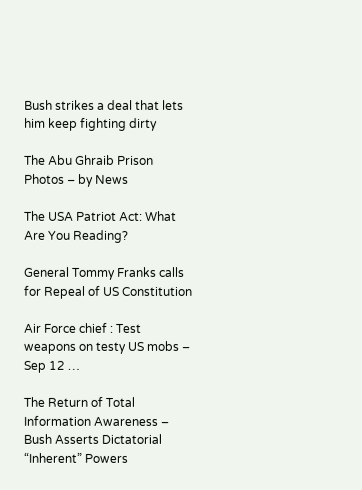Bush strikes a deal that lets him keep fighting dirty

The Abu Ghraib Prison Photos – by News

The USA Patriot Act: What Are You Reading?

General Tommy Franks calls for Repeal of US Constitution

Air Force chief : Test weapons on testy US mobs – Sep 12 …

The Return of Total Information Awareness – Bush Asserts Dictatorial “Inherent” Powers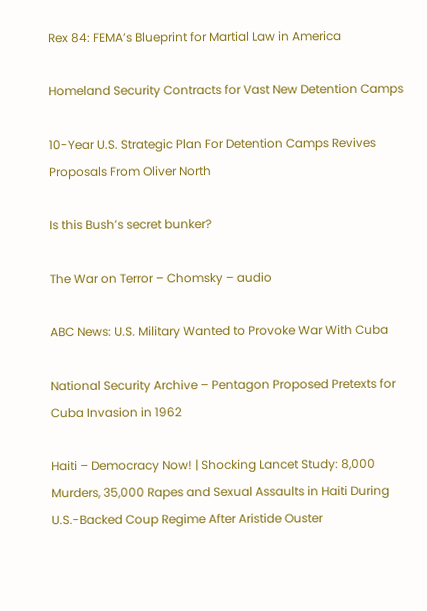Rex 84: FEMA’s Blueprint for Martial Law in America

Homeland Security Contracts for Vast New Detention Camps

10-Year U.S. Strategic Plan For Detention Camps Revives Proposals From Oliver North

Is this Bush’s secret bunker?

The War on Terror – Chomsky – audio

ABC News: U.S. Military Wanted to Provoke War With Cuba

National Security Archive – Pentagon Proposed Pretexts for Cuba Invasion in 1962

Haiti – Democracy Now! | Shocking Lancet Study: 8,000 Murders, 35,000 Rapes and Sexual Assaults in Haiti During U.S.-Backed Coup Regime After Aristide Ouster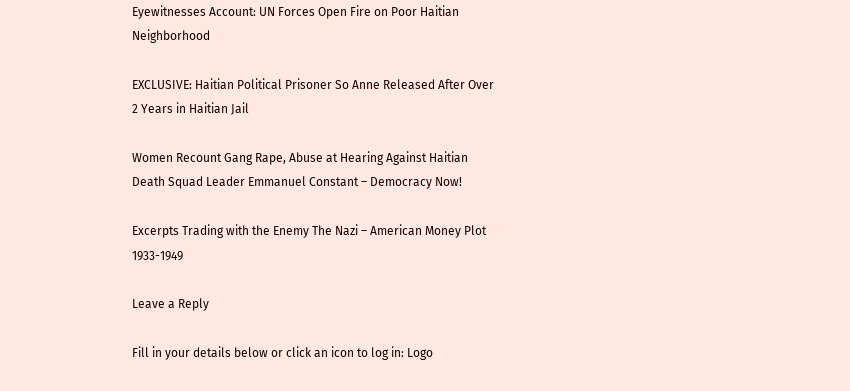Eyewitnesses Account: UN Forces Open Fire on Poor Haitian Neighborhood

EXCLUSIVE: Haitian Political Prisoner So Anne Released After Over 2 Years in Haitian Jail

Women Recount Gang Rape, Abuse at Hearing Against Haitian Death Squad Leader Emmanuel Constant – Democracy Now!

Excerpts Trading with the Enemy The Nazi – American Money Plot 1933-1949

Leave a Reply

Fill in your details below or click an icon to log in: Logo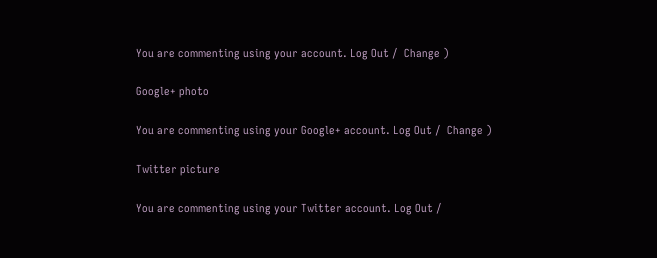You are commenting using your account. Log Out /  Change )

Google+ photo

You are commenting using your Google+ account. Log Out /  Change )

Twitter picture

You are commenting using your Twitter account. Log Out /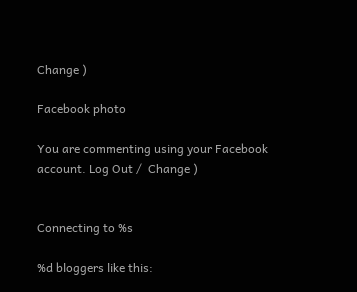Change )

Facebook photo

You are commenting using your Facebook account. Log Out /  Change )


Connecting to %s

%d bloggers like this: